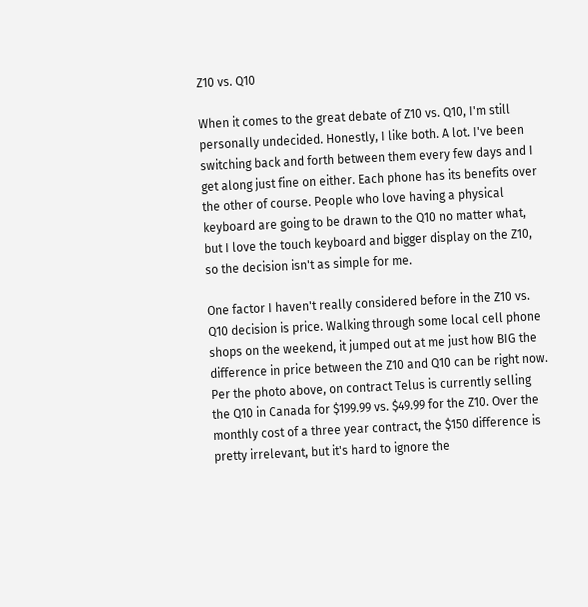Z10 vs. Q10

When it comes to the great debate of Z10 vs. Q10, I'm still personally undecided. Honestly, I like both. A lot. I've been switching back and forth between them every few days and I get along just fine on either. Each phone has its benefits over the other of course. People who love having a physical keyboard are going to be drawn to the Q10 no matter what, but I love the touch keyboard and bigger display on the Z10, so the decision isn't as simple for me.

One factor I haven't really considered before in the Z10 vs. Q10 decision is price. Walking through some local cell phone shops on the weekend, it jumped out at me just how BIG the difference in price between the Z10 and Q10 can be right now. Per the photo above, on contract Telus is currently selling the Q10 in Canada for $199.99 vs. $49.99 for the Z10. Over the monthly cost of a three year contract, the $150 difference is pretty irrelevant, but it's hard to ignore the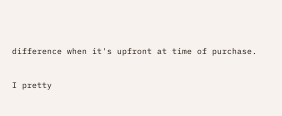difference when it's upfront at time of purchase.

I pretty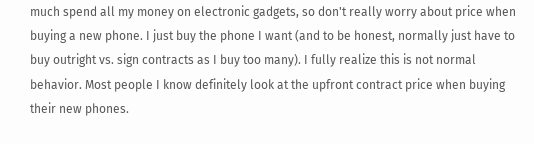much spend all my money on electronic gadgets, so don't really worry about price when buying a new phone. I just buy the phone I want (and to be honest, normally just have to buy outright vs. sign contracts as I buy too many). I fully realize this is not normal behavior. Most people I know definitely look at the upfront contract price when buying their new phones.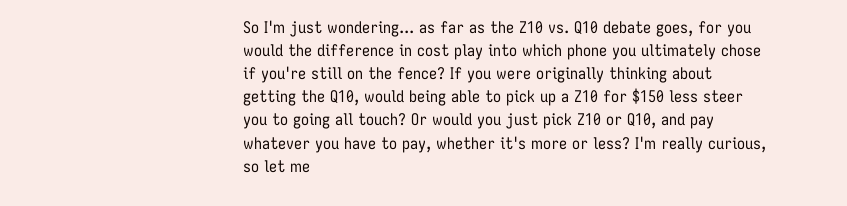So I'm just wondering... as far as the Z10 vs. Q10 debate goes, for you would the difference in cost play into which phone you ultimately chose if you're still on the fence? If you were originally thinking about getting the Q10, would being able to pick up a Z10 for $150 less steer you to going all touch? Or would you just pick Z10 or Q10, and pay whatever you have to pay, whether it's more or less? I'm really curious, so let me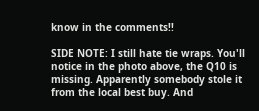know in the comments!!

SIDE NOTE: I still hate tie wraps. You'll notice in the photo above, the Q10 is missing. Apparently somebody stole it from the local best buy. And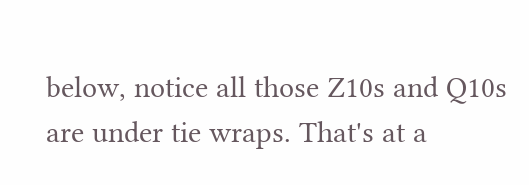below, notice all those Z10s and Q10s are under tie wraps. That's at a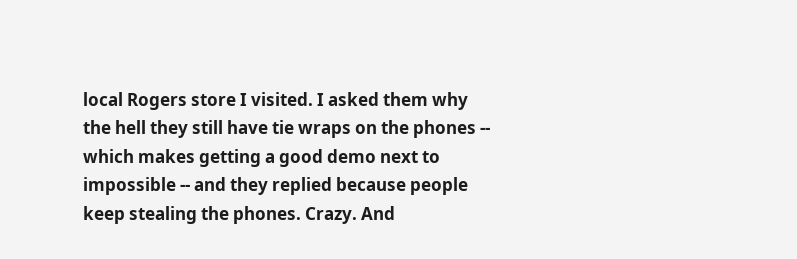local Rogers store I visited. I asked them why the hell they still have tie wraps on the phones -- which makes getting a good demo next to impossible -- and they replied because people keep stealing the phones. Crazy. And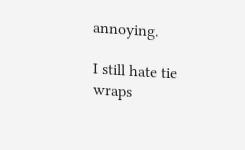annoying.

I still hate tie wraps